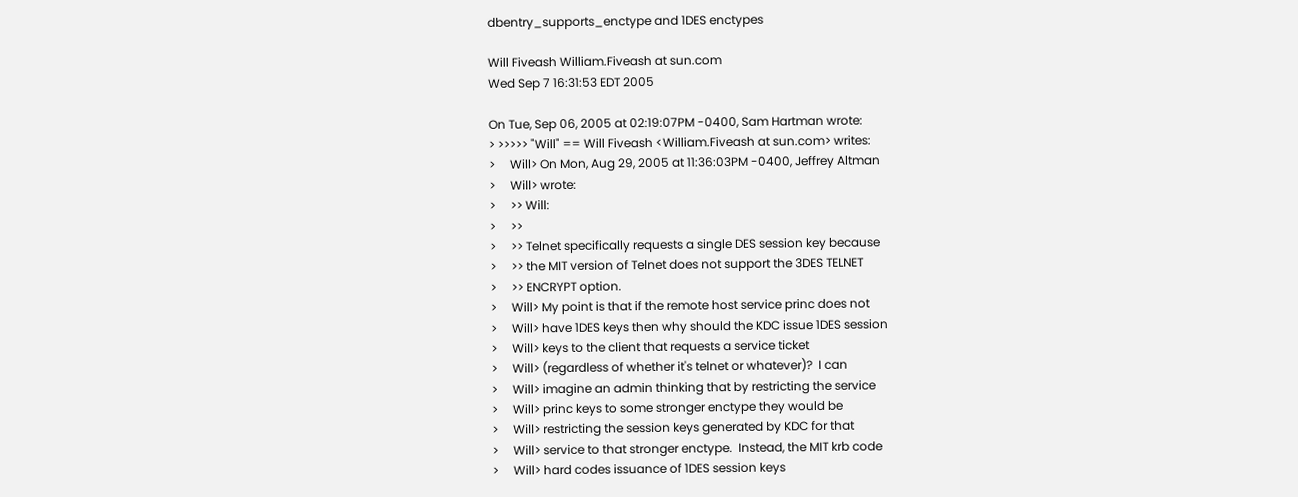dbentry_supports_enctype and 1DES enctypes

Will Fiveash William.Fiveash at sun.com
Wed Sep 7 16:31:53 EDT 2005

On Tue, Sep 06, 2005 at 02:19:07PM -0400, Sam Hartman wrote:
> >>>>> "Will" == Will Fiveash <William.Fiveash at sun.com> writes:
>     Will> On Mon, Aug 29, 2005 at 11:36:03PM -0400, Jeffrey Altman
>     Will> wrote:
>     >> Will:
>     >>
>     >> Telnet specifically requests a single DES session key because
>     >> the MIT version of Telnet does not support the 3DES TELNET
>     >> ENCRYPT option.
>     Will> My point is that if the remote host service princ does not
>     Will> have 1DES keys then why should the KDC issue 1DES session
>     Will> keys to the client that requests a service ticket
>     Will> (regardless of whether it's telnet or whatever)?  I can
>     Will> imagine an admin thinking that by restricting the service
>     Will> princ keys to some stronger enctype they would be
>     Will> restricting the session keys generated by KDC for that
>     Will> service to that stronger enctype.  Instead, the MIT krb code
>     Will> hard codes issuance of 1DES session keys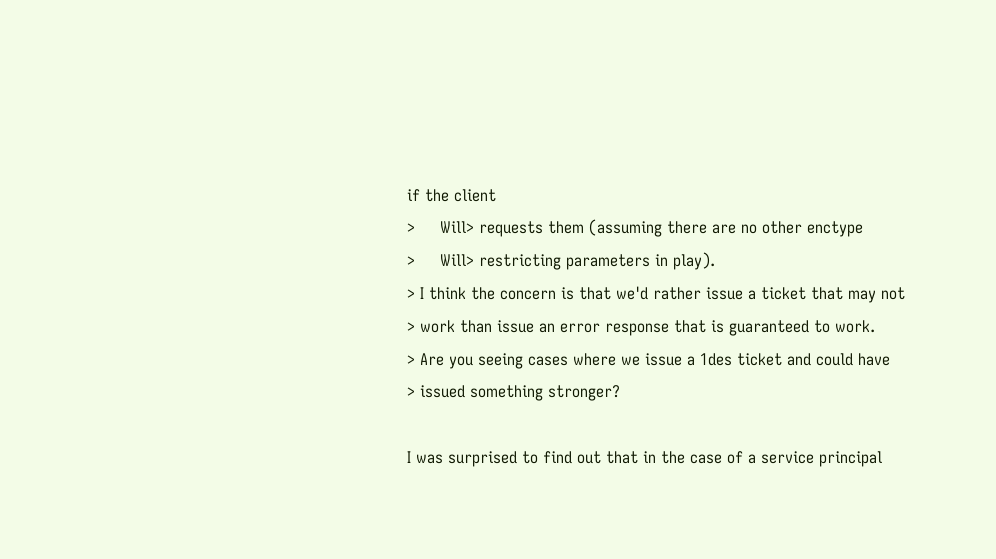if the client
>     Will> requests them (assuming there are no other enctype
>     Will> restricting parameters in play).
> I think the concern is that we'd rather issue a ticket that may not
> work than issue an error response that is guaranteed to work.
> Are you seeing cases where we issue a 1des ticket and could have
> issued something stronger?

I was surprised to find out that in the case of a service principal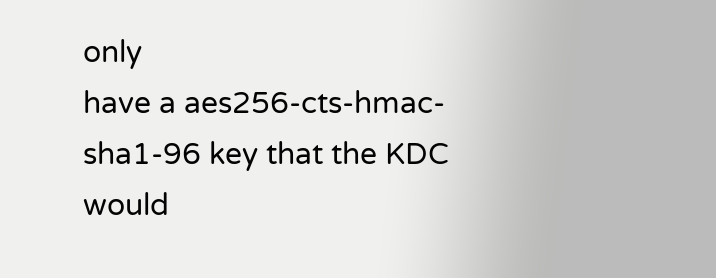only
have a aes256-cts-hmac-sha1-96 key that the KDC would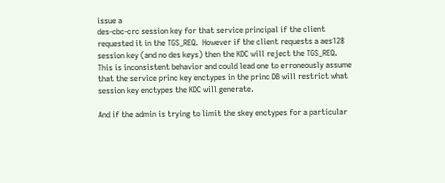issue a
des-cbc-crc session key for that service principal if the client
requested it in the TGS_REQ.  However if the client requests a aes128
session key (and no des keys) then the KDC will reject the TGS_REQ.
This is inconsistent behavior and could lead one to erroneously assume
that the service princ key enctypes in the princ DB will restrict what
session key enctypes the KDC will generate.

And if the admin is trying to limit the skey enctypes for a particular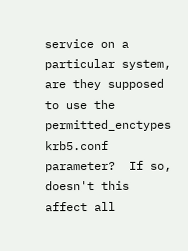service on a particular system, are they supposed to use the
permitted_enctypes krb5.conf parameter?  If so, doesn't this affect all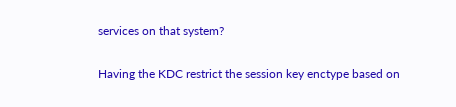services on that system?

Having the KDC restrict the session key enctype based on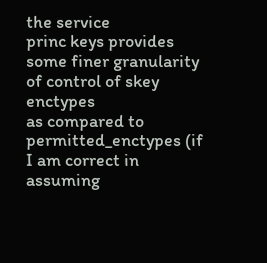the service
princ keys provides some finer granularity of control of skey enctypes
as compared to permitted_enctypes (if I am correct in assuming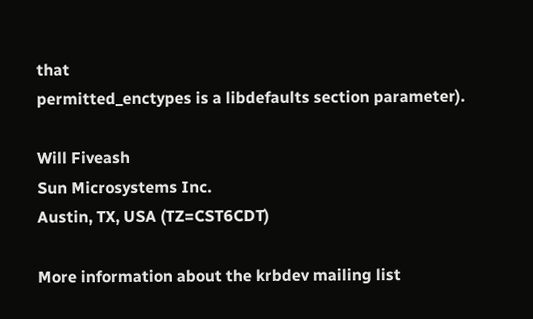that
permitted_enctypes is a libdefaults section parameter).

Will Fiveash
Sun Microsystems Inc.
Austin, TX, USA (TZ=CST6CDT)

More information about the krbdev mailing list